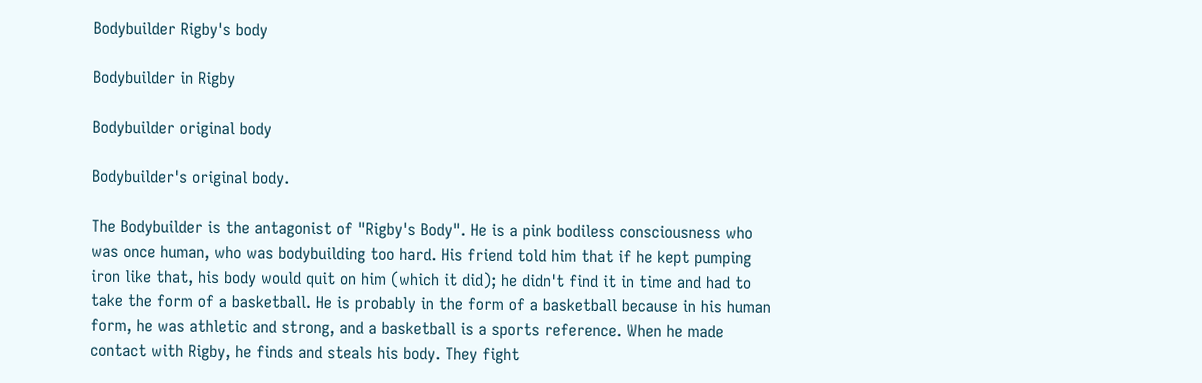Bodybuilder Rigby's body

Bodybuilder in Rigby

Bodybuilder original body

Bodybuilder's original body.

The Bodybuilder is the antagonist of "Rigby's Body". He is a pink bodiless consciousness who was once human, who was bodybuilding too hard. His friend told him that if he kept pumping iron like that, his body would quit on him (which it did); he didn't find it in time and had to take the form of a basketball. He is probably in the form of a basketball because in his human form, he was athletic and strong, and a basketball is a sports reference. When he made contact with Rigby, he finds and steals his body. They fight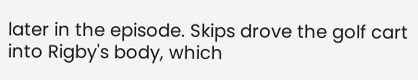later in the episode. Skips drove the golf cart into Rigby's body, which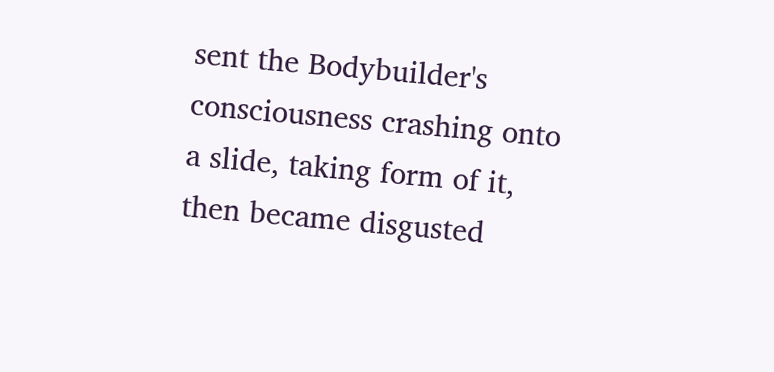sent the Bodybuilder's consciousness crashing onto a slide, taking form of it, then became disgusted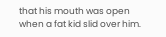that his mouth was open when a fat kid slid over him.